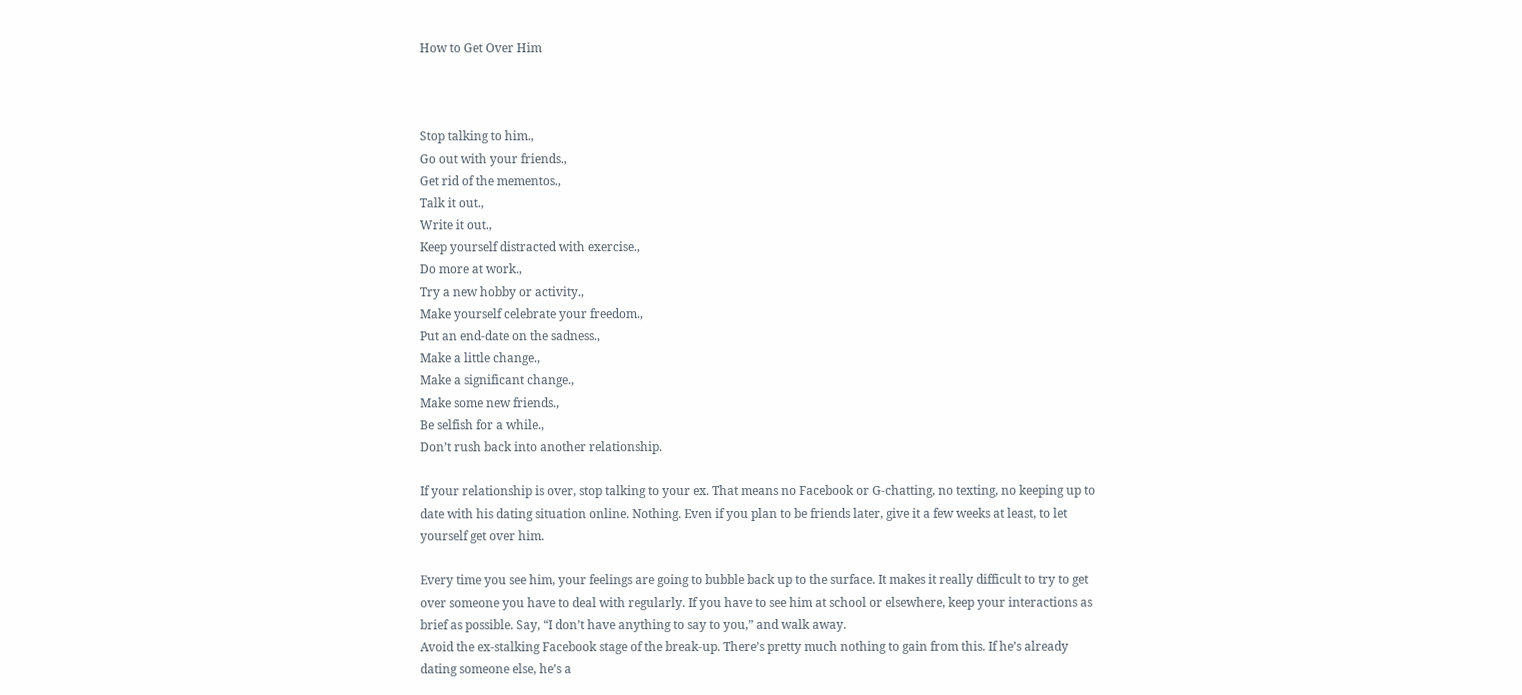How to Get Over Him



Stop talking to him.,
Go out with your friends.,
Get rid of the mementos.,
Talk it out.,
Write it out.,
Keep yourself distracted with exercise.,
Do more at work.,
Try a new hobby or activity.,
Make yourself celebrate your freedom.,
Put an end-date on the sadness.,
Make a little change.,
Make a significant change.,
Make some new friends.,
Be selfish for a while.,
Don’t rush back into another relationship.

If your relationship is over, stop talking to your ex. That means no Facebook or G-chatting, no texting, no keeping up to date with his dating situation online. Nothing. Even if you plan to be friends later, give it a few weeks at least, to let yourself get over him.

Every time you see him, your feelings are going to bubble back up to the surface. It makes it really difficult to try to get over someone you have to deal with regularly. If you have to see him at school or elsewhere, keep your interactions as brief as possible. Say, “I don’t have anything to say to you,” and walk away.
Avoid the ex-stalking Facebook stage of the break-up. There’s pretty much nothing to gain from this. If he’s already dating someone else, he’s a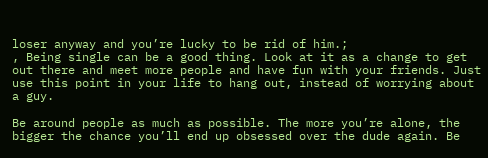loser anyway and you’re lucky to be rid of him.;
, Being single can be a good thing. Look at it as a change to get out there and meet more people and have fun with your friends. Just use this point in your life to hang out, instead of worrying about a guy.

Be around people as much as possible. The more you’re alone, the bigger the chance you’ll end up obsessed over the dude again. Be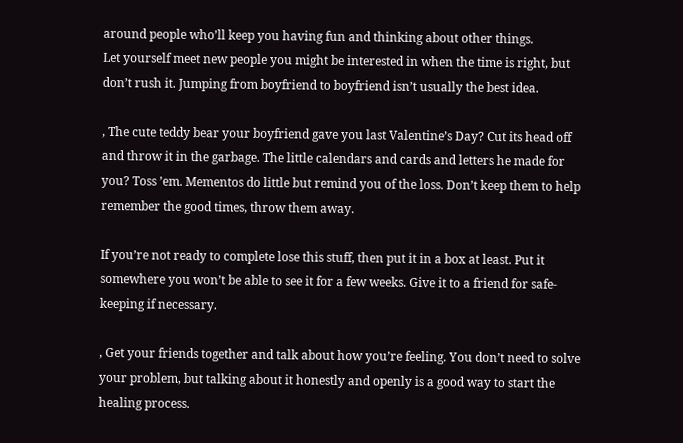around people who’ll keep you having fun and thinking about other things.
Let yourself meet new people you might be interested in when the time is right, but don’t rush it. Jumping from boyfriend to boyfriend isn’t usually the best idea.

, The cute teddy bear your boyfriend gave you last Valentine’s Day? Cut its head off and throw it in the garbage. The little calendars and cards and letters he made for you? Toss ’em. Mementos do little but remind you of the loss. Don’t keep them to help remember the good times, throw them away.

If you’re not ready to complete lose this stuff, then put it in a box at least. Put it somewhere you won’t be able to see it for a few weeks. Give it to a friend for safe-keeping if necessary.

, Get your friends together and talk about how you’re feeling. You don’t need to solve your problem, but talking about it honestly and openly is a good way to start the healing process.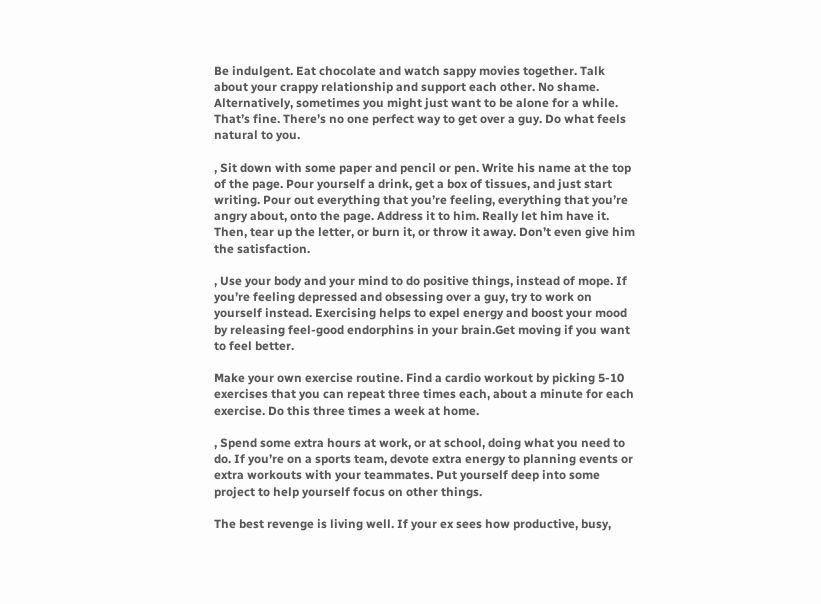Be indulgent. Eat chocolate and watch sappy movies together. Talk about your crappy relationship and support each other. No shame.
Alternatively, sometimes you might just want to be alone for a while. That’s fine. There’s no one perfect way to get over a guy. Do what feels natural to you.

, Sit down with some paper and pencil or pen. Write his name at the top of the page. Pour yourself a drink, get a box of tissues, and just start writing. Pour out everything that you’re feeling, everything that you’re angry about, onto the page. Address it to him. Really let him have it. Then, tear up the letter, or burn it, or throw it away. Don’t even give him the satisfaction.

, Use your body and your mind to do positive things, instead of mope. If you’re feeling depressed and obsessing over a guy, try to work on yourself instead. Exercising helps to expel energy and boost your mood by releasing feel-good endorphins in your brain.Get moving if you want to feel better.

Make your own exercise routine. Find a cardio workout by picking 5-10 exercises that you can repeat three times each, about a minute for each exercise. Do this three times a week at home.

, Spend some extra hours at work, or at school, doing what you need to do. If you’re on a sports team, devote extra energy to planning events or extra workouts with your teammates. Put yourself deep into some project to help yourself focus on other things.

The best revenge is living well. If your ex sees how productive, busy,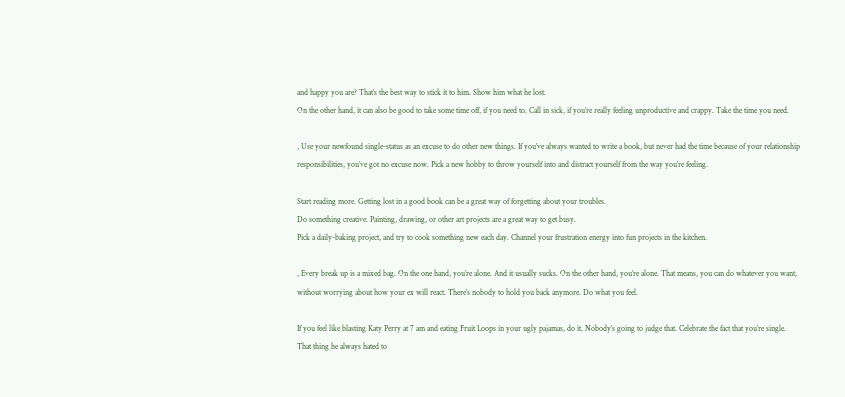and happy you are? That’s the best way to stick it to him. Show him what he lost.
On the other hand, it can also be good to take some time off, if you need to. Call in sick, if you’re really feeling unproductive and crappy. Take the time you need.

, Use your newfound single-status as an excuse to do other new things. If you’ve always wanted to write a book, but never had the time because of your relationship responsibilities, you’ve got no excuse now. Pick a new hobby to throw yourself into and distract yourself from the way you’re feeling.

Start reading more. Getting lost in a good book can be a great way of forgetting about your troubles.
Do something creative. Painting, drawing, or other art projects are a great way to get busy.
Pick a daily-baking project, and try to cook something new each day. Channel your frustration energy into fun projects in the kitchen.

, Every break up is a mixed bag. On the one hand, you’re alone. And it usually sucks. On the other hand, you’re alone. That means, you can do whatever you want, without worrying about how your ex will react. There’s nobody to hold you back anymore. Do what you feel.

If you feel like blasting Katy Perry at 7 am and eating Fruit Loops in your ugly pajamas, do it. Nobody’s going to judge that. Celebrate the fact that you’re single.
That thing he always hated to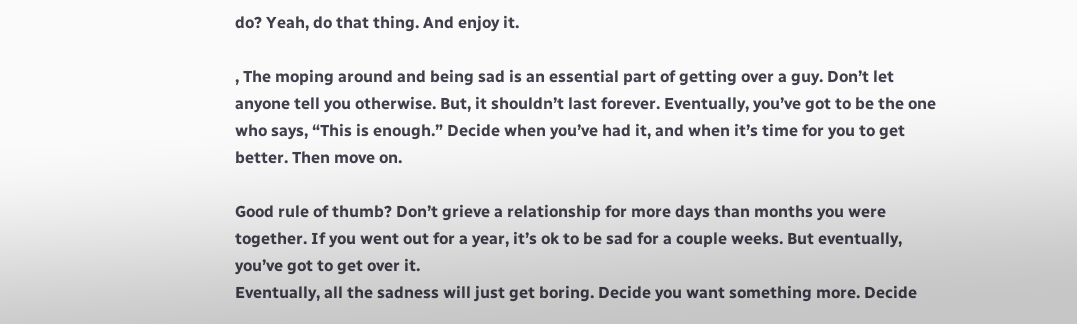do? Yeah, do that thing. And enjoy it.

, The moping around and being sad is an essential part of getting over a guy. Don’t let anyone tell you otherwise. But, it shouldn’t last forever. Eventually, you’ve got to be the one who says, “This is enough.” Decide when you’ve had it, and when it’s time for you to get better. Then move on.

Good rule of thumb? Don’t grieve a relationship for more days than months you were together. If you went out for a year, it’s ok to be sad for a couple weeks. But eventually, you’ve got to get over it.
Eventually, all the sadness will just get boring. Decide you want something more. Decide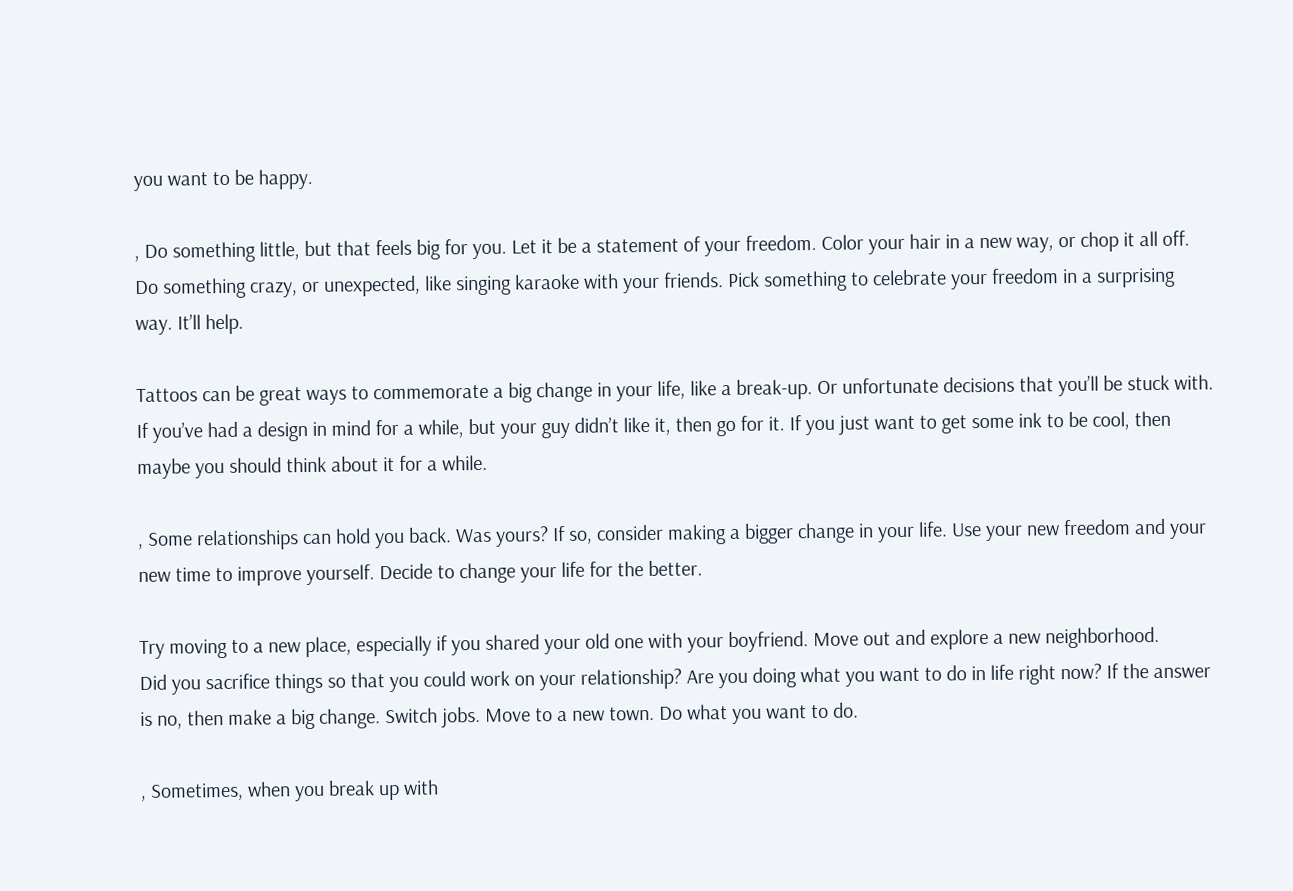you want to be happy.

, Do something little, but that feels big for you. Let it be a statement of your freedom. Color your hair in a new way, or chop it all off. Do something crazy, or unexpected, like singing karaoke with your friends. Pick something to celebrate your freedom in a surprising way. It’ll help.

Tattoos can be great ways to commemorate a big change in your life, like a break-up. Or unfortunate decisions that you’ll be stuck with. If you’ve had a design in mind for a while, but your guy didn’t like it, then go for it. If you just want to get some ink to be cool, then maybe you should think about it for a while.

, Some relationships can hold you back. Was yours? If so, consider making a bigger change in your life. Use your new freedom and your new time to improve yourself. Decide to change your life for the better.

Try moving to a new place, especially if you shared your old one with your boyfriend. Move out and explore a new neighborhood.
Did you sacrifice things so that you could work on your relationship? Are you doing what you want to do in life right now? If the answer is no, then make a big change. Switch jobs. Move to a new town. Do what you want to do.

, Sometimes, when you break up with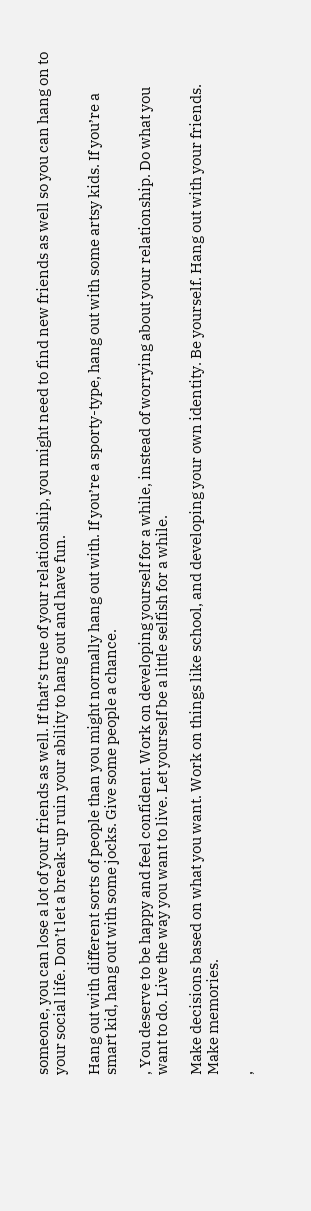someone, you can lose a lot of your friends as well. If that’s true of your relationship, you might need to find new friends as well so you can hang on to your social life. Don’t let a break-up ruin your ability to hang out and have fun.

Hang out with different sorts of people than you might normally hang out with. If you’re a sporty-type, hang out with some artsy kids. If you’re a smart kid, hang out with some jocks. Give some people a chance.

, You deserve to be happy and feel confident. Work on developing yourself for a while, instead of worrying about your relationship. Do what you want to do. Live the way you want to live. Let yourself be a little selfish for a while.

Make decisions based on what you want. Work on things like school, and developing your own identity. Be yourself. Hang out with your friends. Make memories.

,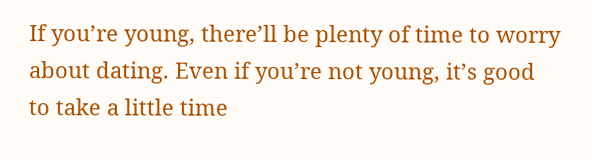If you’re young, there’ll be plenty of time to worry about dating. Even if you’re not young, it’s good to take a little time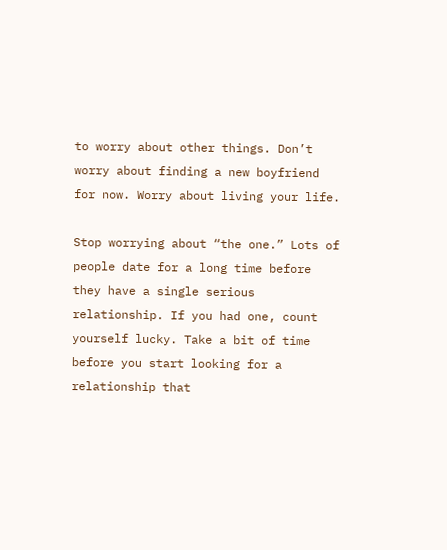to worry about other things. Don’t worry about finding a new boyfriend for now. Worry about living your life.

Stop worrying about “the one.” Lots of people date for a long time before they have a single serious relationship. If you had one, count yourself lucky. Take a bit of time before you start looking for a relationship that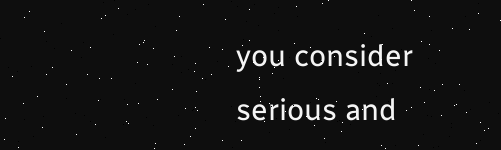you consider serious and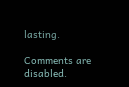lasting.

Comments are disabled.